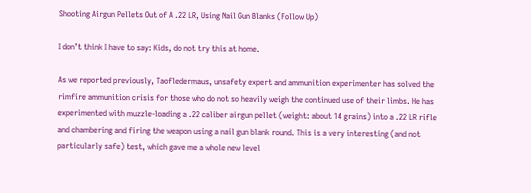Shooting Airgun Pellets Out of A .22 LR, Using Nail Gun Blanks (Follow Up)

I don’t think I have to say: Kids, do not try this at home.

As we reported previously, Taofledermaus, unsafety expert and ammunition experimenter has solved the rimfire ammunition crisis for those who do not so heavily weigh the continued use of their limbs. He has experimented with muzzle-loading a .22 caliber airgun pellet (weight: about 14 grains) into a .22 LR rifle and chambering and firing the weapon using a nail gun blank round. This is a very interesting (and not particularly safe) test, which gave me a whole new level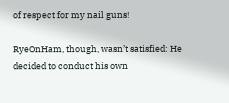of respect for my nail guns!

RyeOnHam, though, wasn’t satisfied: He decided to conduct his own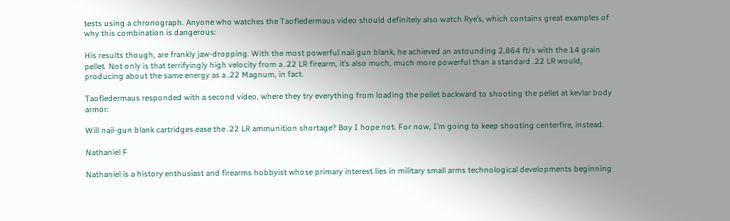tests using a chronograph. Anyone who watches the Taofledermaus video should definitely also watch Rye’s, which contains great examples of why this combination is dangerous:

His results though, are frankly jaw-dropping. With the most powerful nail gun blank, he achieved an astounding 2,864 ft/s with the 14 grain pellet. Not only is that terrifyingly high velocity from a .22 LR firearm, it’s also much, much more powerful than a standard .22 LR would, producing about the same energy as a .22 Magnum, in fact.

Taofledermaus responded with a second video, where they try everything from loading the pellet backward to shooting the pellet at kevlar body armor:

Will nail-gun blank cartridges ease the .22 LR ammunition shortage? Boy I hope not. For now, I’m going to keep shooting centerfire, instead.

Nathaniel F

Nathaniel is a history enthusiast and firearms hobbyist whose primary interest lies in military small arms technological developments beginning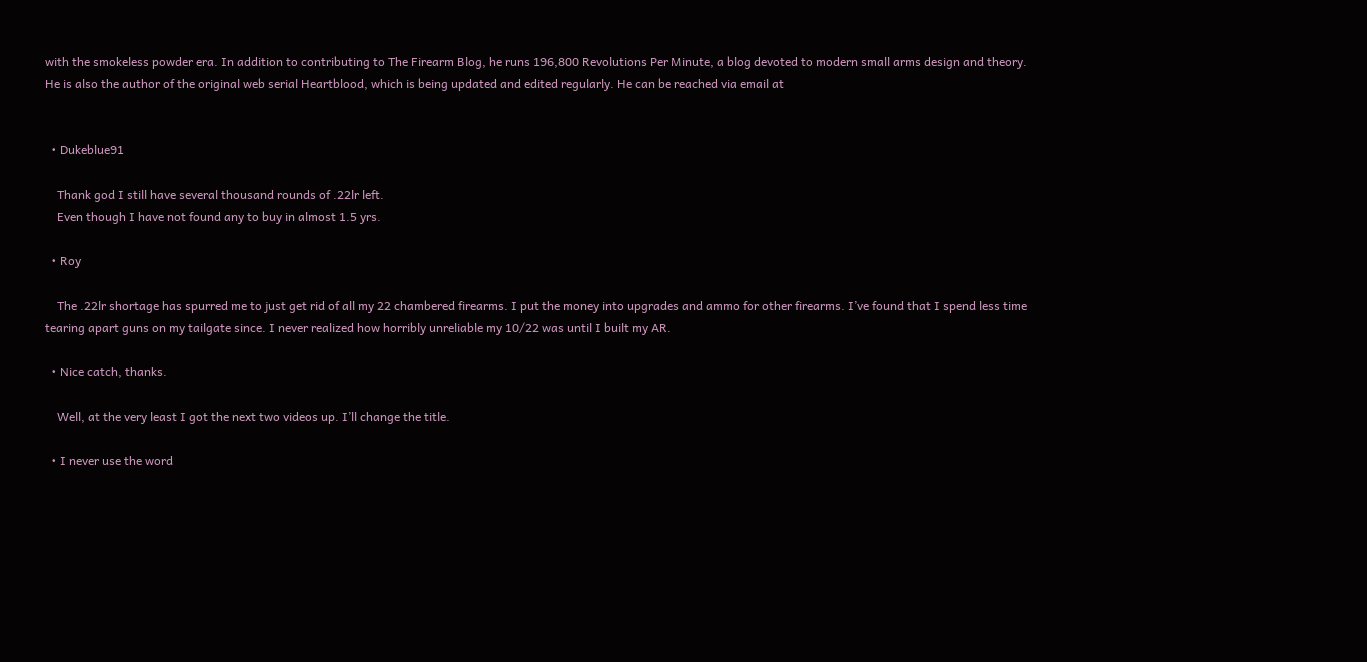with the smokeless powder era. In addition to contributing to The Firearm Blog, he runs 196,800 Revolutions Per Minute, a blog devoted to modern small arms design and theory. He is also the author of the original web serial Heartblood, which is being updated and edited regularly. He can be reached via email at


  • Dukeblue91

    Thank god I still have several thousand rounds of .22lr left.
    Even though I have not found any to buy in almost 1.5 yrs.

  • Roy

    The .22lr shortage has spurred me to just get rid of all my 22 chambered firearms. I put the money into upgrades and ammo for other firearms. I’ve found that I spend less time tearing apart guns on my tailgate since. I never realized how horribly unreliable my 10/22 was until I built my AR.

  • Nice catch, thanks.

    Well, at the very least I got the next two videos up. I’ll change the title.

  • I never use the word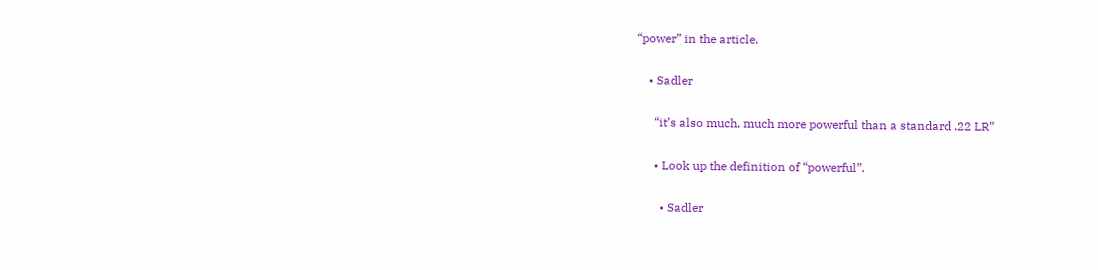“power” in the article.

    • Sadler

      “it’s also much, much more powerful than a standard .22 LR”

      • Look up the definition of “powerful”.

        • Sadler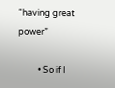“having great power”

          • So if I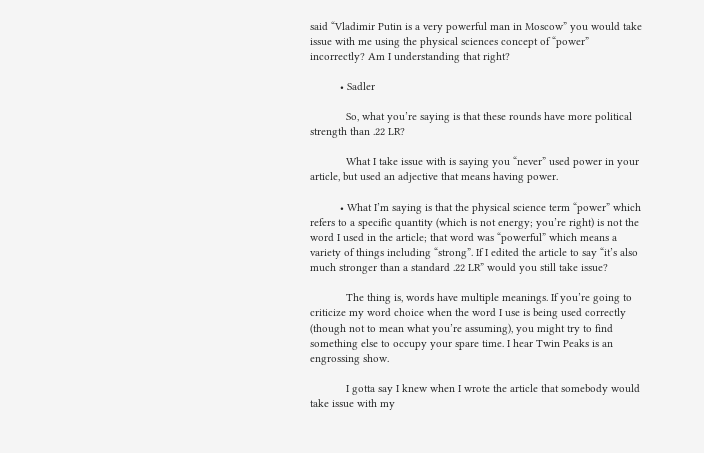said “Vladimir Putin is a very powerful man in Moscow” you would take issue with me using the physical sciences concept of “power” incorrectly? Am I understanding that right?

          • Sadler

            So, what you’re saying is that these rounds have more political strength than .22 LR?

            What I take issue with is saying you “never” used power in your article, but used an adjective that means having power.

          • What I’m saying is that the physical science term “power” which refers to a specific quantity (which is not energy; you’re right) is not the word I used in the article; that word was “powerful” which means a variety of things including “strong”. If I edited the article to say “it’s also much stronger than a standard .22 LR” would you still take issue?

            The thing is, words have multiple meanings. If you’re going to criticize my word choice when the word I use is being used correctly (though not to mean what you’re assuming), you might try to find something else to occupy your spare time. I hear Twin Peaks is an engrossing show.

            I gotta say I knew when I wrote the article that somebody would take issue with my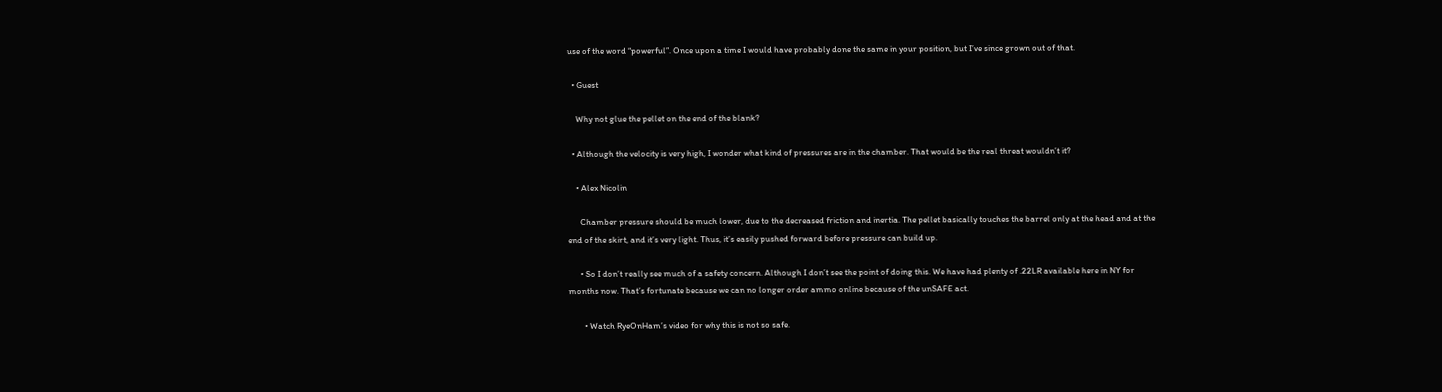use of the word “powerful”. Once upon a time I would have probably done the same in your position, but I’ve since grown out of that.

  • Guest

    Why not glue the pellet on the end of the blank?

  • Although the velocity is very high, I wonder what kind of pressures are in the chamber. That would be the real threat wouldn’t it?

    • Alex Nicolin

      Chamber pressure should be much lower, due to the decreased friction and inertia. The pellet basically touches the barrel only at the head and at the end of the skirt, and it’s very light. Thus, it’s easily pushed forward before pressure can build up.

      • So I don’t really see much of a safety concern. Although I don’t see the point of doing this. We have had plenty of .22LR available here in NY for months now. That’s fortunate because we can no longer order ammo online because of the unSAFE act.

        • Watch RyeOnHam’s video for why this is not so safe.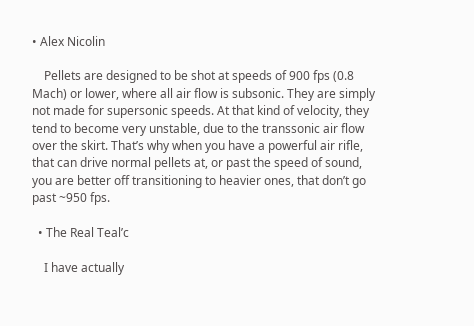• Alex Nicolin

    Pellets are designed to be shot at speeds of 900 fps (0.8 Mach) or lower, where all air flow is subsonic. They are simply not made for supersonic speeds. At that kind of velocity, they tend to become very unstable, due to the transsonic air flow over the skirt. That’s why when you have a powerful air rifle, that can drive normal pellets at, or past the speed of sound, you are better off transitioning to heavier ones, that don’t go past ~950 fps.

  • The Real Teal’c

    I have actually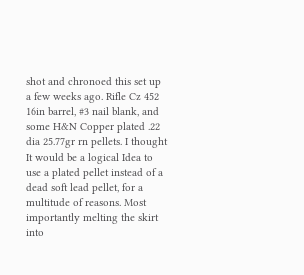shot and chronoed this set up a few weeks ago. Rifle Cz 452 16in barrel, #3 nail blank, and some H&N Copper plated .22 dia 25.77gr rn pellets. I thought It would be a logical Idea to use a plated pellet instead of a dead soft lead pellet, for a multitude of reasons. Most importantly melting the skirt into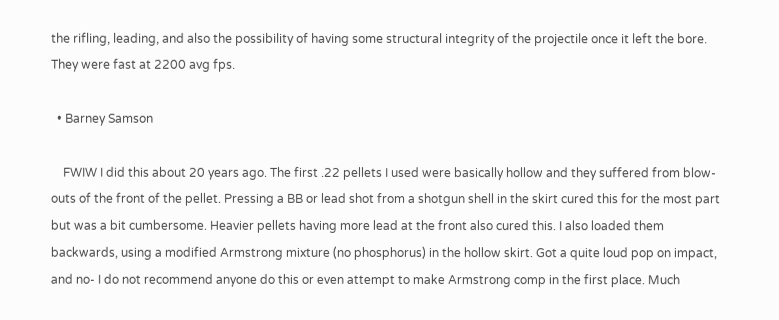the rifling, leading, and also the possibility of having some structural integrity of the projectile once it left the bore. They were fast at 2200 avg fps.

  • Barney Samson

    FWIW I did this about 20 years ago. The first .22 pellets I used were basically hollow and they suffered from blow-outs of the front of the pellet. Pressing a BB or lead shot from a shotgun shell in the skirt cured this for the most part but was a bit cumbersome. Heavier pellets having more lead at the front also cured this. I also loaded them backwards, using a modified Armstrong mixture (no phosphorus) in the hollow skirt. Got a quite loud pop on impact, and no- I do not recommend anyone do this or even attempt to make Armstrong comp in the first place. Much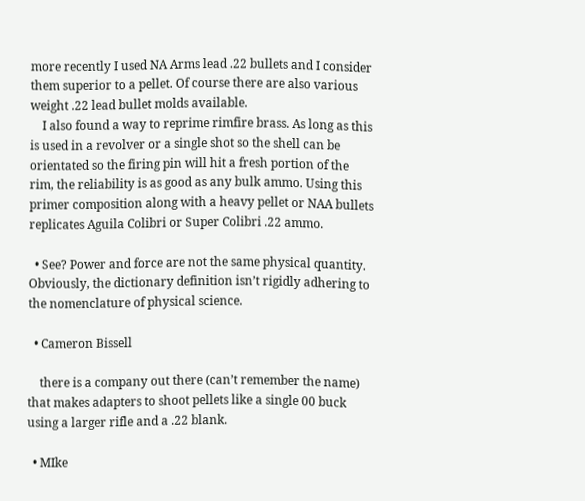more recently I used NA Arms lead .22 bullets and I consider them superior to a pellet. Of course there are also various weight .22 lead bullet molds available.
    I also found a way to reprime rimfire brass. As long as this is used in a revolver or a single shot so the shell can be orientated so the firing pin will hit a fresh portion of the rim, the reliability is as good as any bulk ammo. Using this primer composition along with a heavy pellet or NAA bullets replicates Aguila Colibri or Super Colibri .22 ammo.

  • See? Power and force are not the same physical quantity. Obviously, the dictionary definition isn’t rigidly adhering to the nomenclature of physical science.

  • Cameron Bissell

    there is a company out there (can’t remember the name) that makes adapters to shoot pellets like a single 00 buck using a larger rifle and a .22 blank.

  • MIke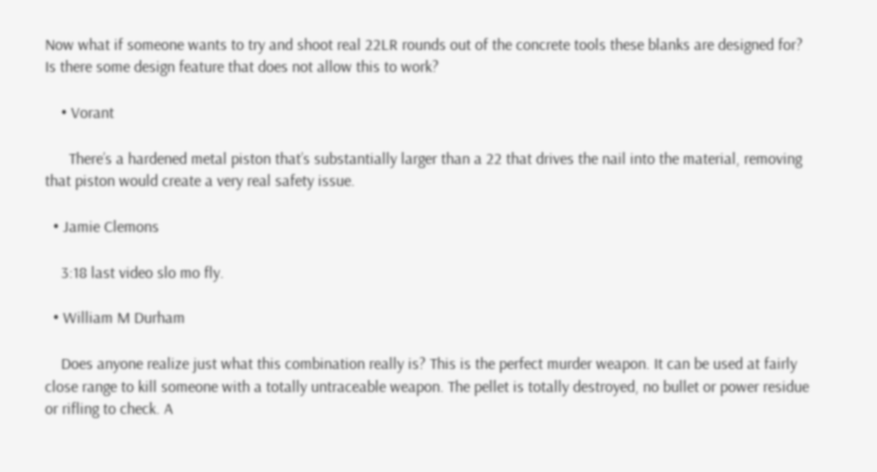Now what if someone wants to try and shoot real 22LR rounds out of the concrete tools these blanks are designed for? Is there some design feature that does not allow this to work?

    • Vorant

      There’s a hardened metal piston that’s substantially larger than a 22 that drives the nail into the material, removing that piston would create a very real safety issue.

  • Jamie Clemons

    3:18 last video slo mo fly.

  • William M Durham

    Does anyone realize just what this combination really is? This is the perfect murder weapon. It can be used at fairly close range to kill someone with a totally untraceable weapon. The pellet is totally destroyed, no bullet or power residue or rifling to check. A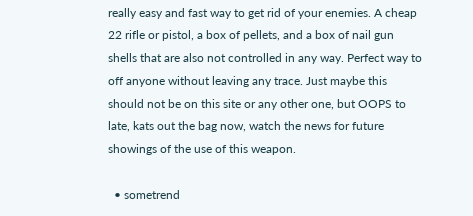really easy and fast way to get rid of your enemies. A cheap 22 rifle or pistol, a box of pellets, and a box of nail gun shells that are also not controlled in any way. Perfect way to off anyone without leaving any trace. Just maybe this should not be on this site or any other one, but OOPS to late, kats out the bag now, watch the news for future showings of the use of this weapon.

  • sometrend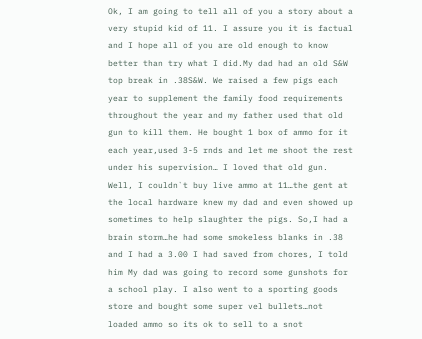Ok, I am going to tell all of you a story about a very stupid kid of 11. I assure you it is factual and I hope all of you are old enough to know better than try what I did.My dad had an old S&W top break in .38S&W. We raised a few pigs each year to supplement the family food requirements throughout the year and my father used that old gun to kill them. He bought 1 box of ammo for it each year,used 3-5 rnds and let me shoot the rest under his supervision… I loved that old gun. Well, I couldn`t buy live ammo at 11…the gent at the local hardware knew my dad and even showed up sometimes to help slaughter the pigs. So,I had a brain storm…he had some smokeless blanks in .38 and I had a 3.00 I had saved from chores, I told him My dad was going to record some gunshots for a school play. I also went to a sporting goods store and bought some super vel bullets…not loaded ammo so its ok to sell to a snot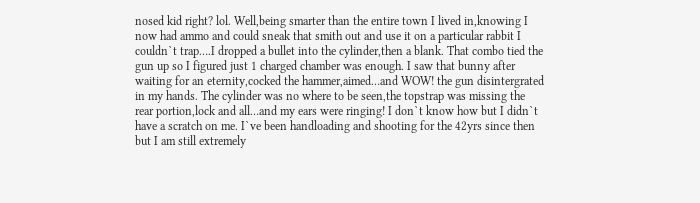nosed kid right? lol. Well,being smarter than the entire town I lived in,knowing I now had ammo and could sneak that smith out and use it on a particular rabbit I couldn`t trap….I dropped a bullet into the cylinder,then a blank. That combo tied the gun up so I figured just 1 charged chamber was enough. I saw that bunny after waiting for an eternity,cocked the hammer,aimed…and WOW! the gun disintergrated in my hands. The cylinder was no where to be seen,the topstrap was missing the rear portion,lock and all…and my ears were ringing! I don`t know how but I didn`t have a scratch on me. I`ve been handloading and shooting for the 42yrs since then but I am still extremely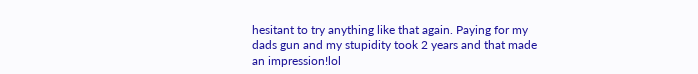hesitant to try anything like that again. Paying for my dads gun and my stupidity took 2 years and that made an impression!lol